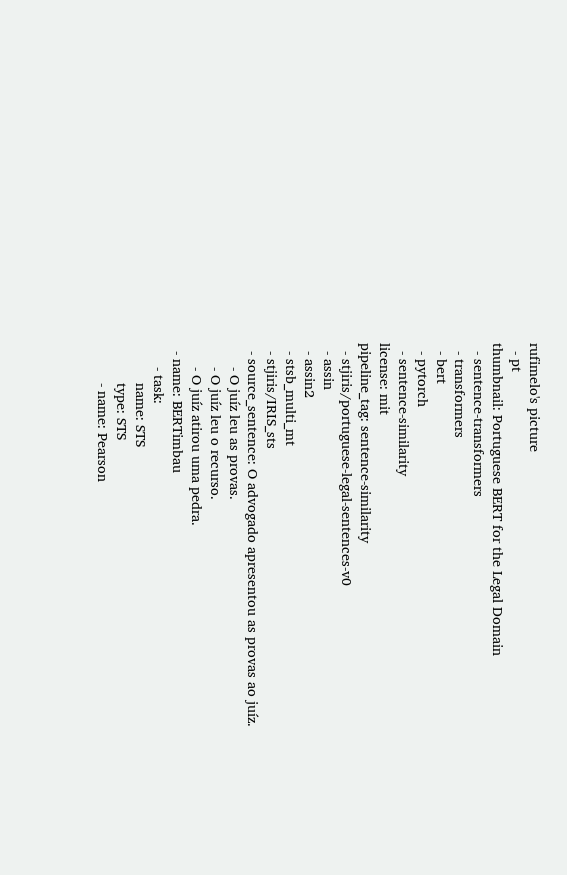rufimelo's picture
  - pt
thumbnail: Portuguese BERT for the Legal Domain
  - sentence-transformers
  - transformers
  - bert
  - pytorch
  - sentence-similarity
license: mit
pipeline_tag: sentence-similarity
  - stjiris/portuguese-legal-sentences-v0
  - assin
  - assin2
  - stsb_multi_mt
  - stjiris/IRIS_sts
  - source_sentence: O advogado apresentou as provas ao juíz.
      - O juíz leu as provas.
      - O juíz leu o recurso.
      - O juíz atirou uma pedra.
  - name: BERTimbau
      - task:
          name: STS
          type: STS
          - name: Pearson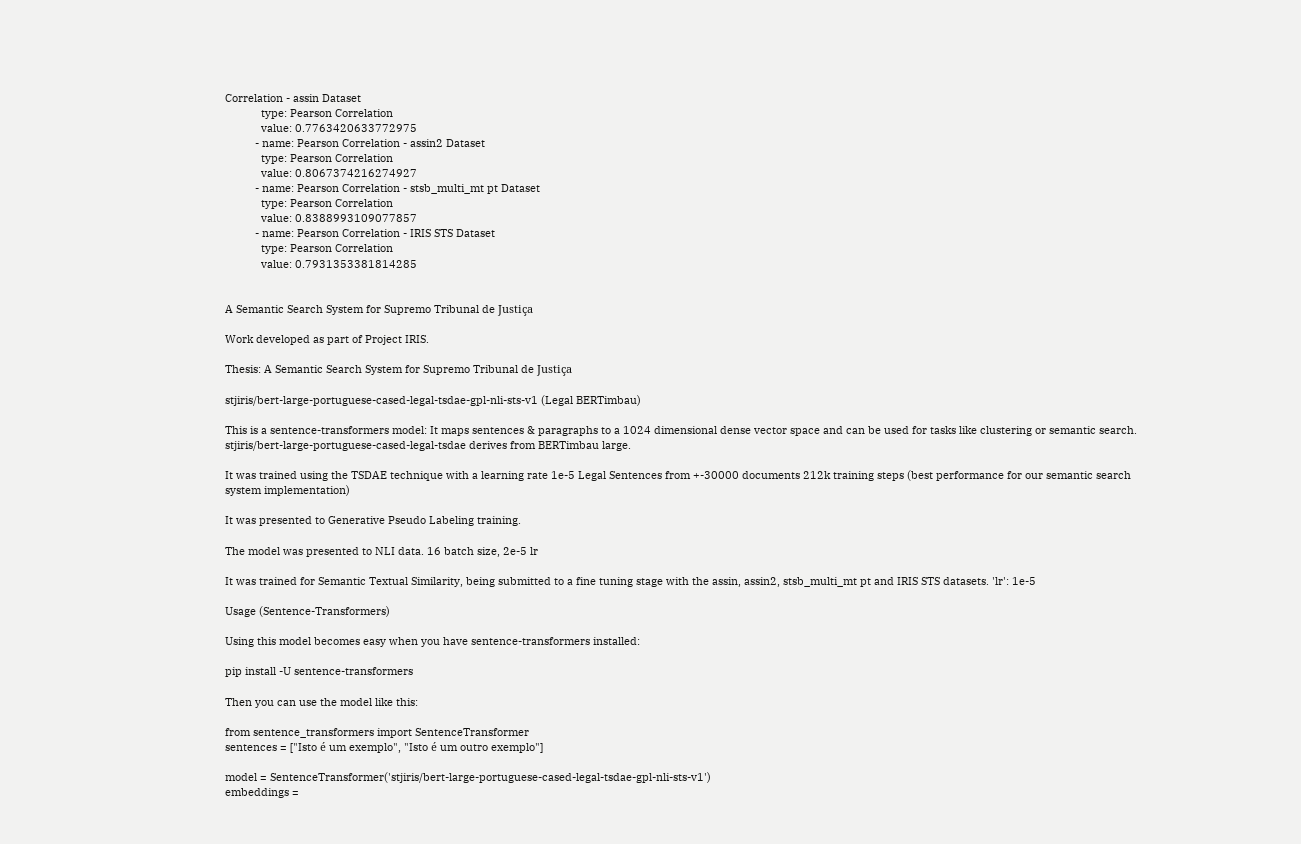Correlation - assin Dataset
            type: Pearson Correlation
            value: 0.7763420633772975
          - name: Pearson Correlation - assin2 Dataset
            type: Pearson Correlation
            value: 0.8067374216274927
          - name: Pearson Correlation - stsb_multi_mt pt Dataset
            type: Pearson Correlation
            value: 0.8388993109077857
          - name: Pearson Correlation - IRIS STS Dataset
            type: Pearson Correlation
            value: 0.7931353381814285


A Semantic Search System for Supremo Tribunal de Justiça

Work developed as part of Project IRIS.

Thesis: A Semantic Search System for Supremo Tribunal de Justiça

stjiris/bert-large-portuguese-cased-legal-tsdae-gpl-nli-sts-v1 (Legal BERTimbau)

This is a sentence-transformers model: It maps sentences & paragraphs to a 1024 dimensional dense vector space and can be used for tasks like clustering or semantic search. stjiris/bert-large-portuguese-cased-legal-tsdae derives from BERTimbau large.

It was trained using the TSDAE technique with a learning rate 1e-5 Legal Sentences from +-30000 documents 212k training steps (best performance for our semantic search system implementation)

It was presented to Generative Pseudo Labeling training.

The model was presented to NLI data. 16 batch size, 2e-5 lr

It was trained for Semantic Textual Similarity, being submitted to a fine tuning stage with the assin, assin2, stsb_multi_mt pt and IRIS STS datasets. 'lr': 1e-5

Usage (Sentence-Transformers)

Using this model becomes easy when you have sentence-transformers installed:

pip install -U sentence-transformers

Then you can use the model like this:

from sentence_transformers import SentenceTransformer
sentences = ["Isto é um exemplo", "Isto é um outro exemplo"]

model = SentenceTransformer('stjiris/bert-large-portuguese-cased-legal-tsdae-gpl-nli-sts-v1')
embeddings =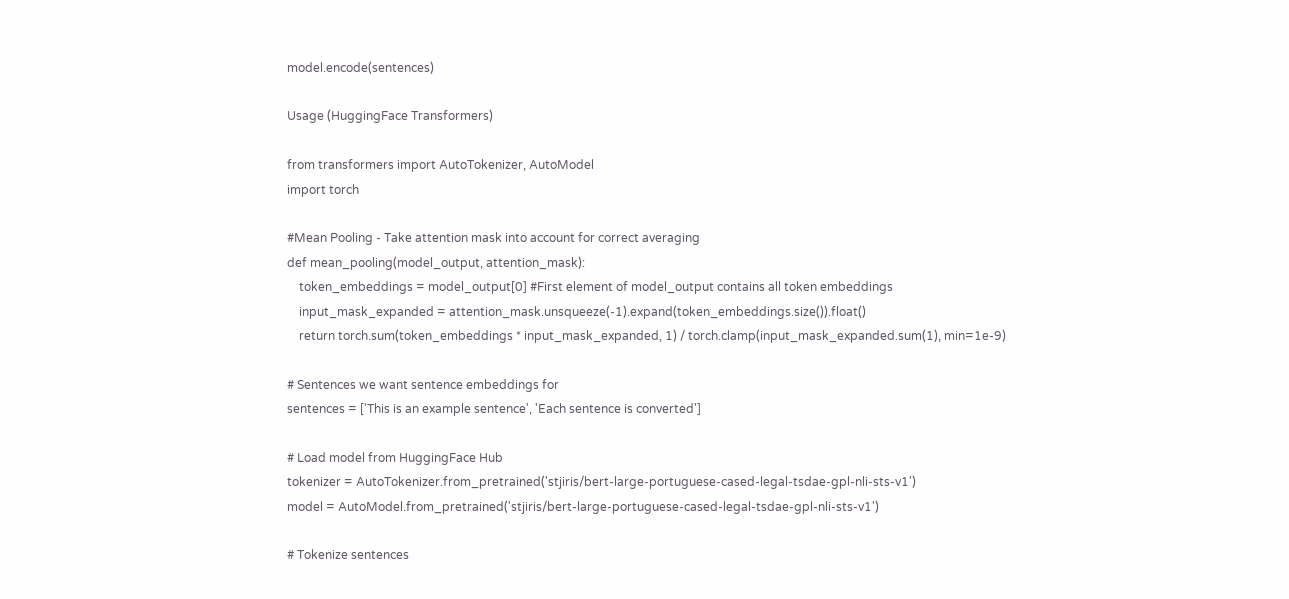model.encode(sentences)

Usage (HuggingFace Transformers)

from transformers import AutoTokenizer, AutoModel
import torch

#Mean Pooling - Take attention mask into account for correct averaging
def mean_pooling(model_output, attention_mask):
    token_embeddings = model_output[0] #First element of model_output contains all token embeddings
    input_mask_expanded = attention_mask.unsqueeze(-1).expand(token_embeddings.size()).float()
    return torch.sum(token_embeddings * input_mask_expanded, 1) / torch.clamp(input_mask_expanded.sum(1), min=1e-9)

# Sentences we want sentence embeddings for
sentences = ['This is an example sentence', 'Each sentence is converted']

# Load model from HuggingFace Hub
tokenizer = AutoTokenizer.from_pretrained('stjiris/bert-large-portuguese-cased-legal-tsdae-gpl-nli-sts-v1')
model = AutoModel.from_pretrained('stjiris/bert-large-portuguese-cased-legal-tsdae-gpl-nli-sts-v1')

# Tokenize sentences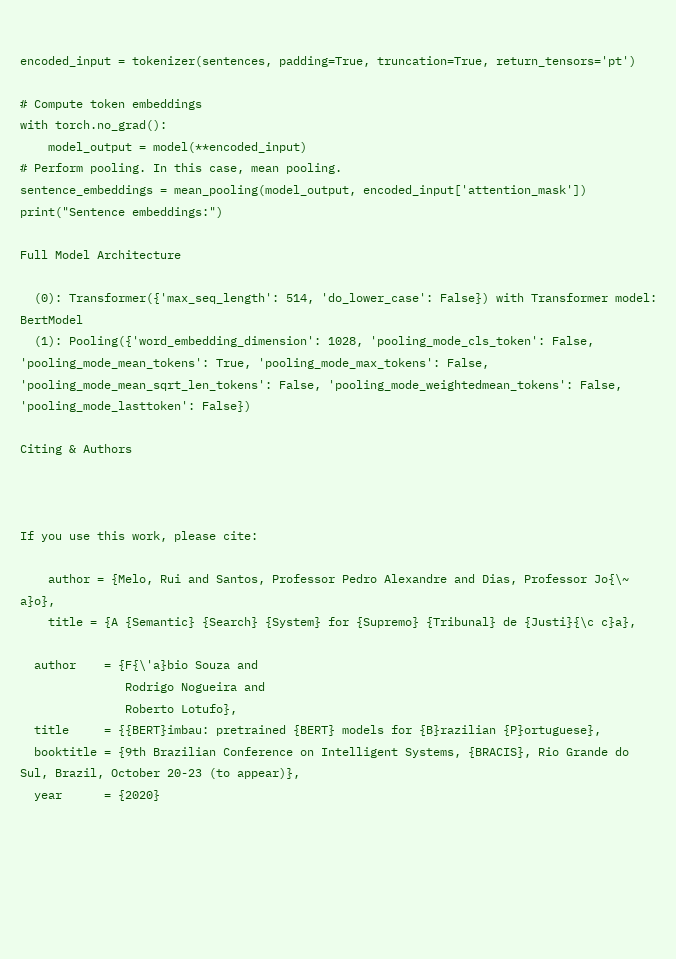encoded_input = tokenizer(sentences, padding=True, truncation=True, return_tensors='pt')

# Compute token embeddings
with torch.no_grad():
    model_output = model(**encoded_input)
# Perform pooling. In this case, mean pooling.
sentence_embeddings = mean_pooling(model_output, encoded_input['attention_mask'])
print("Sentence embeddings:")

Full Model Architecture

  (0): Transformer({'max_seq_length': 514, 'do_lower_case': False}) with Transformer model: BertModel
  (1): Pooling({'word_embedding_dimension': 1028, 'pooling_mode_cls_token': False, 'pooling_mode_mean_tokens': True, 'pooling_mode_max_tokens': False, 'pooling_mode_mean_sqrt_len_tokens': False, 'pooling_mode_weightedmean_tokens': False, 'pooling_mode_lasttoken': False})

Citing & Authors



If you use this work, please cite:

    author = {Melo, Rui and Santos, Professor Pedro Alexandre and Dias, Professor Jo{\~ a}o},
    title = {A {Semantic} {Search} {System} for {Supremo} {Tribunal} de {Justi}{\c c}a},

  author    = {F{\'a}bio Souza and
               Rodrigo Nogueira and
               Roberto Lotufo},
  title     = {{BERT}imbau: pretrained {BERT} models for {B}razilian {P}ortuguese},
  booktitle = {9th Brazilian Conference on Intelligent Systems, {BRACIS}, Rio Grande do Sul, Brazil, October 20-23 (to appear)},
  year      = {2020}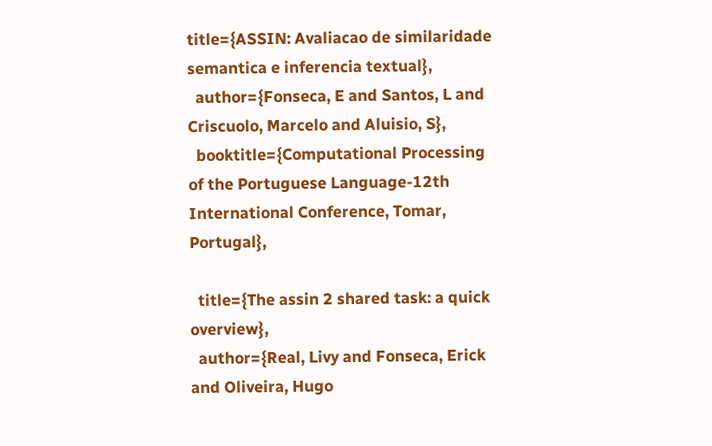title={ASSIN: Avaliacao de similaridade semantica e inferencia textual},
  author={Fonseca, E and Santos, L and Criscuolo, Marcelo and Aluisio, S},
  booktitle={Computational Processing of the Portuguese Language-12th International Conference, Tomar, Portugal},

  title={The assin 2 shared task: a quick overview},
  author={Real, Livy and Fonseca, Erick and Oliveira, Hugo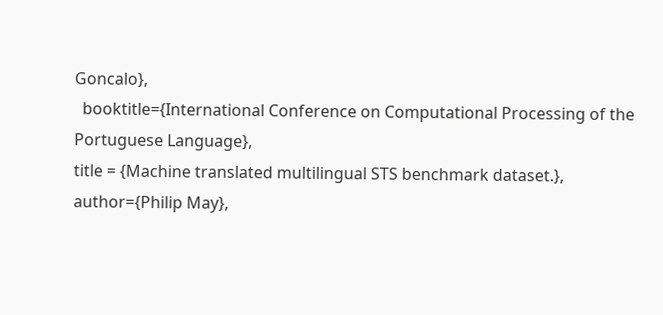Goncalo},
  booktitle={International Conference on Computational Processing of the Portuguese Language},
title = {Machine translated multilingual STS benchmark dataset.},
author={Philip May},